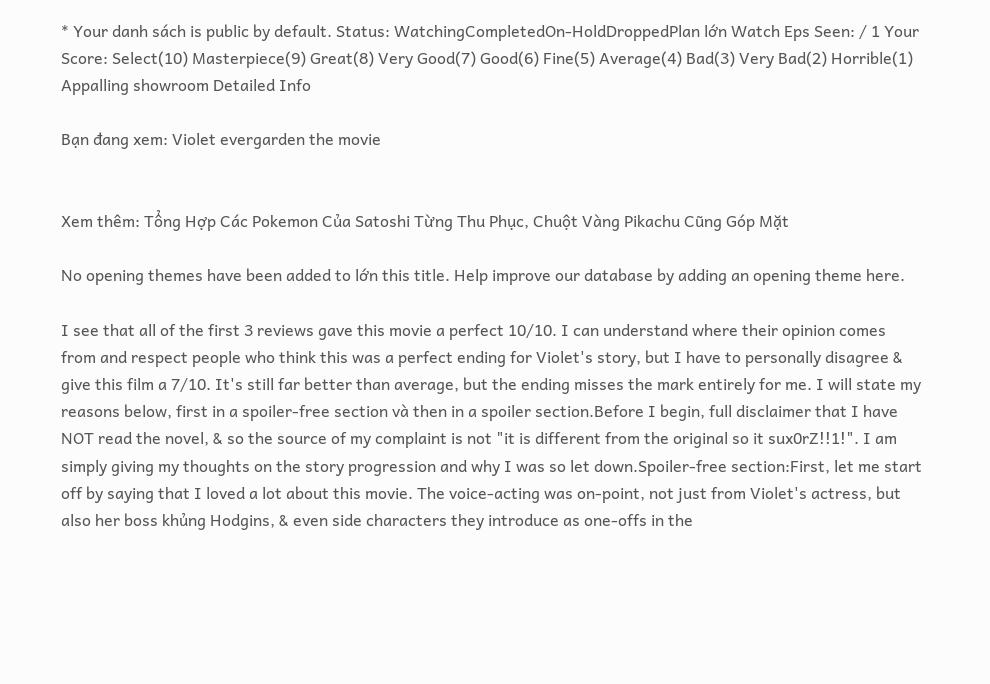* Your danh sách is public by default. Status: WatchingCompletedOn-HoldDroppedPlan lớn Watch Eps Seen: / 1 Your Score: Select(10) Masterpiece(9) Great(8) Very Good(7) Good(6) Fine(5) Average(4) Bad(3) Very Bad(2) Horrible(1) Appalling showroom Detailed Info

Bạn đang xem: Violet evergarden the movie


Xem thêm: Tổng Hợp Các Pokemon Của Satoshi Từng Thu Phục, Chuột Vàng Pikachu Cũng Góp Mặt

No opening themes have been added to lớn this title. Help improve our database by adding an opening theme here.

I see that all of the first 3 reviews gave this movie a perfect 10/10. I can understand where their opinion comes from and respect people who think this was a perfect ending for Violet's story, but I have to personally disagree & give this film a 7/10. It's still far better than average, but the ending misses the mark entirely for me. I will state my reasons below, first in a spoiler-free section và then in a spoiler section.Before I begin, full disclaimer that I have NOT read the novel, & so the source of my complaint is not "it is different from the original so it sux0rZ!!1!". I am simply giving my thoughts on the story progression and why I was so let down.Spoiler-free section:First, let me start off by saying that I loved a lot about this movie. The voice-acting was on-point, not just from Violet's actress, but also her boss khủng Hodgins, & even side characters they introduce as one-offs in the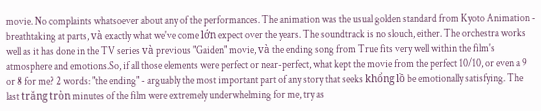movie. No complaints whatsoever about any of the performances. The animation was the usual golden standard from Kyoto Animation - breathtaking at parts, và exactly what we've come lớn expect over the years. The soundtrack is no slouch, either. The orchestra works well as it has done in the TV series và previous "Gaiden" movie, và the ending song from True fits very well within the film's atmosphere and emotions.So, if all those elements were perfect or near-perfect, what kept the movie from the perfect 10/10, or even a 9 or 8 for me? 2 words: "the ending" - arguably the most important part of any story that seeks khổng lồ be emotionally satisfying. The last trăng tròn minutes of the film were extremely underwhelming for me, try as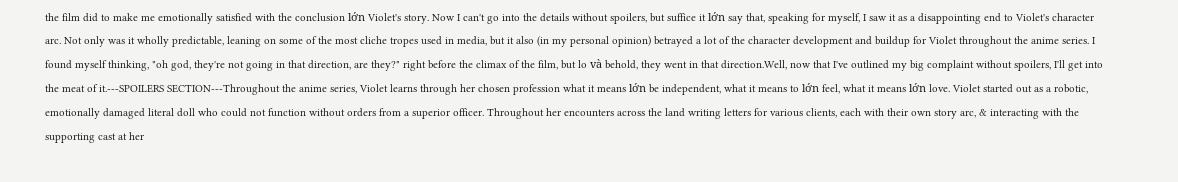the film did to make me emotionally satisfied with the conclusion lớn Violet's story. Now I can't go into the details without spoilers, but suffice it lớn say that, speaking for myself, I saw it as a disappointing end to Violet's character arc. Not only was it wholly predictable, leaning on some of the most cliche tropes used in media, but it also (in my personal opinion) betrayed a lot of the character development and buildup for Violet throughout the anime series. I found myself thinking, "oh god, they're not going in that direction, are they?" right before the climax of the film, but lo và behold, they went in that direction.Well, now that I've outlined my big complaint without spoilers, I'll get into the meat of it.---SPOILERS SECTION---Throughout the anime series, Violet learns through her chosen profession what it means lớn be independent, what it means to lớn feel, what it means lớn love. Violet started out as a robotic, emotionally damaged literal doll who could not function without orders from a superior officer. Throughout her encounters across the land writing letters for various clients, each with their own story arc, & interacting with the supporting cast at her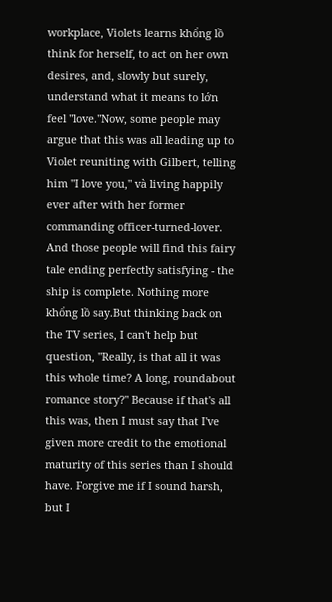workplace, Violets learns khổng lồ think for herself, to act on her own desires, and, slowly but surely, understand what it means to lớn feel "love."Now, some people may argue that this was all leading up to Violet reuniting with Gilbert, telling him "I love you," và living happily ever after with her former commanding officer-turned-lover. And those people will find this fairy tale ending perfectly satisfying - the ship is complete. Nothing more khổng lồ say.But thinking back on the TV series, I can't help but question, "Really, is that all it was this whole time? A long, roundabout romance story?" Because if that's all this was, then I must say that I've given more credit to the emotional maturity of this series than I should have. Forgive me if I sound harsh, but I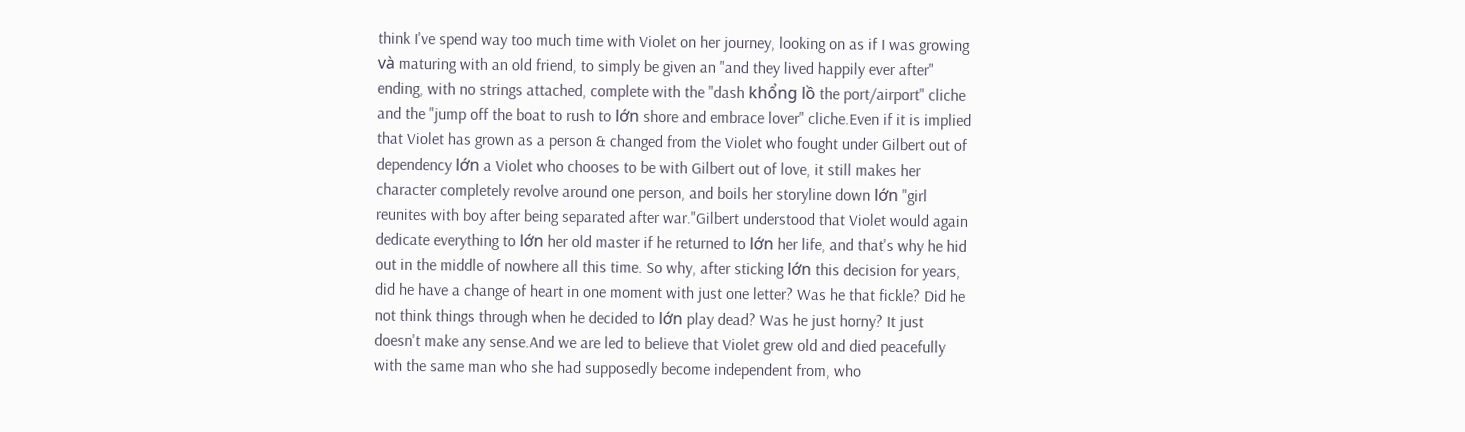think I've spend way too much time with Violet on her journey, looking on as if I was growing và maturing with an old friend, to simply be given an "and they lived happily ever after" ending, with no strings attached, complete with the "dash khổng lồ the port/airport" cliche and the "jump off the boat to rush to lớn shore and embrace lover" cliche.Even if it is implied that Violet has grown as a person & changed from the Violet who fought under Gilbert out of dependency lớn a Violet who chooses to be with Gilbert out of love, it still makes her character completely revolve around one person, and boils her storyline down lớn "girl reunites with boy after being separated after war."Gilbert understood that Violet would again dedicate everything to lớn her old master if he returned to lớn her life, and that's why he hid out in the middle of nowhere all this time. So why, after sticking lớn this decision for years, did he have a change of heart in one moment with just one letter? Was he that fickle? Did he not think things through when he decided to lớn play dead? Was he just horny? It just doesn't make any sense.And we are led to believe that Violet grew old and died peacefully with the same man who she had supposedly become independent from, who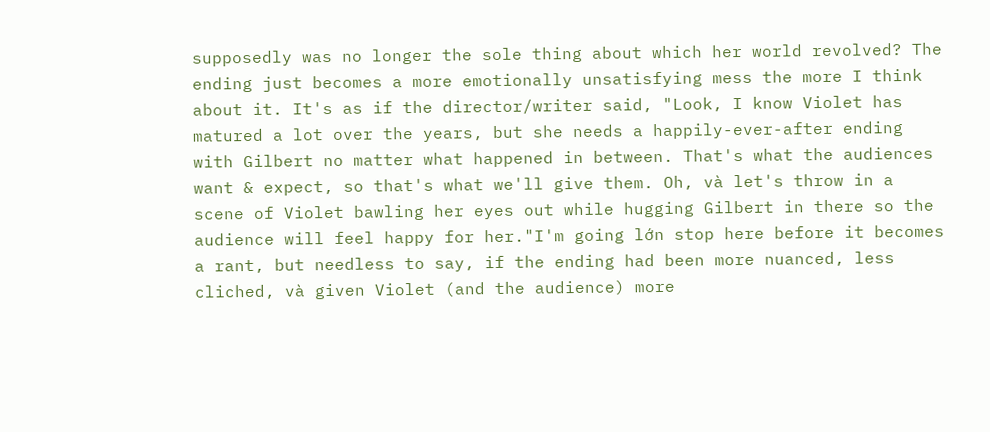supposedly was no longer the sole thing about which her world revolved? The ending just becomes a more emotionally unsatisfying mess the more I think about it. It's as if the director/writer said, "Look, I know Violet has matured a lot over the years, but she needs a happily-ever-after ending with Gilbert no matter what happened in between. That's what the audiences want & expect, so that's what we'll give them. Oh, và let's throw in a scene of Violet bawling her eyes out while hugging Gilbert in there so the audience will feel happy for her."I'm going lớn stop here before it becomes a rant, but needless to say, if the ending had been more nuanced, less cliched, và given Violet (and the audience) more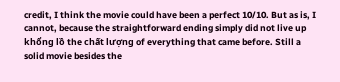credit, I think the movie could have been a perfect 10/10. But as is, I cannot, because the straightforward ending simply did not live up khổng lồ the chất lượng of everything that came before. Still a solid movie besides the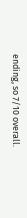ending, so 7/10 overall.